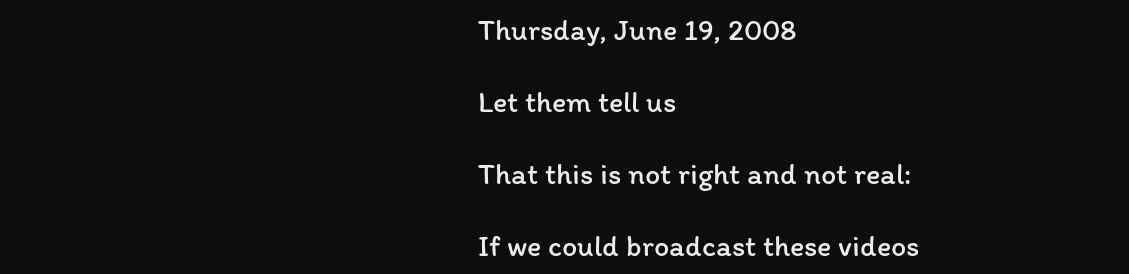Thursday, June 19, 2008

Let them tell us

That this is not right and not real:

If we could broadcast these videos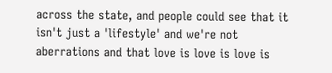across the state, and people could see that it isn't just a 'lifestyle' and we're not aberrations and that love is love is love is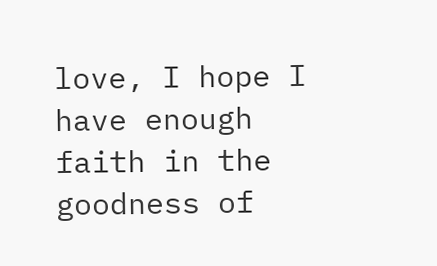love, I hope I have enough faith in the goodness of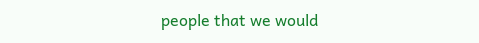people that we would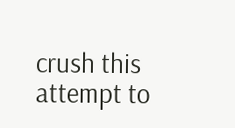crush this attempt to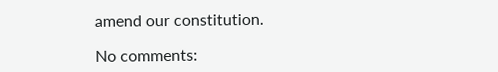amend our constitution.

No comments: